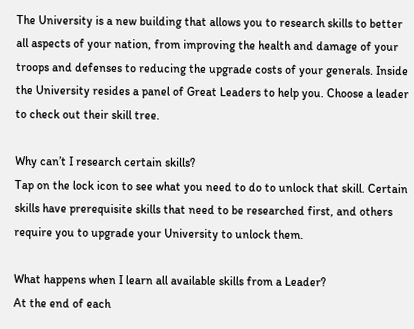The University is a new building that allows you to research skills to better all aspects of your nation, from improving the health and damage of your troops and defenses to reducing the upgrade costs of your generals. Inside the University resides a panel of Great Leaders to help you. Choose a leader to check out their skill tree.

Why can’t I research certain skills?
Tap on the lock icon to see what you need to do to unlock that skill. Certain skills have prerequisite skills that need to be researched first, and others require you to upgrade your University to unlock them.

What happens when I learn all available skills from a Leader?
At the end of each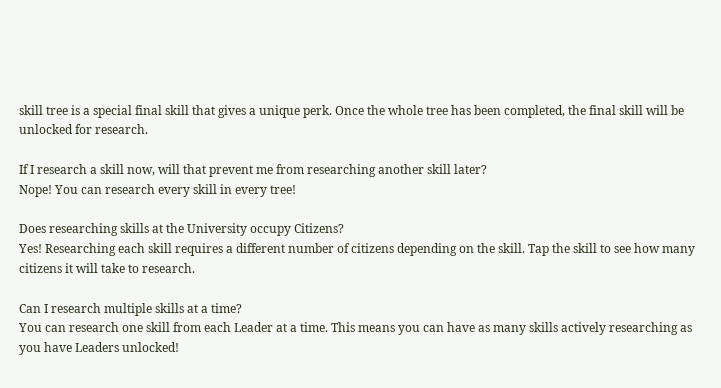skill tree is a special final skill that gives a unique perk. Once the whole tree has been completed, the final skill will be unlocked for research.

If I research a skill now, will that prevent me from researching another skill later?
Nope! You can research every skill in every tree!

Does researching skills at the University occupy Citizens?
Yes! Researching each skill requires a different number of citizens depending on the skill. Tap the skill to see how many citizens it will take to research.

Can I research multiple skills at a time?
You can research one skill from each Leader at a time. This means you can have as many skills actively researching as you have Leaders unlocked!